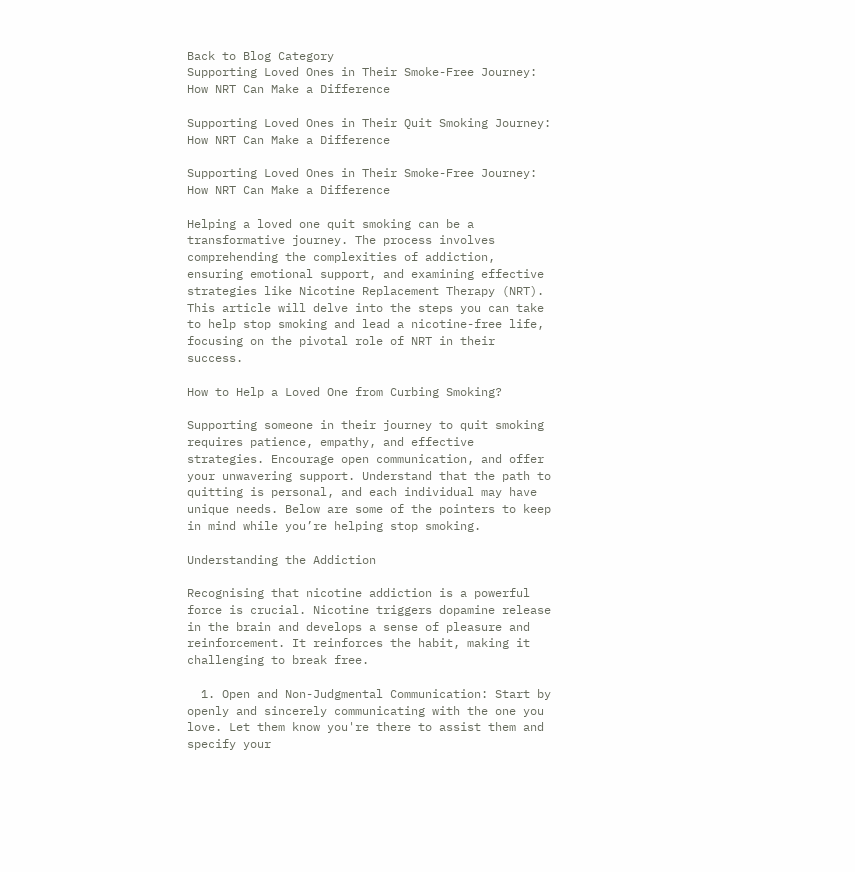Back to Blog Category
Supporting Loved Ones in Their Smoke-Free Journey: How NRT Can Make a Difference

Supporting Loved Ones in Their Quit Smoking Journey: How NRT Can Make a Difference

Supporting Loved Ones in Their Smoke-Free Journey: How NRT Can Make a Difference

Helping a loved one quit smoking can be a transformative journey. The process involves comprehending the complexities of addiction, ensuring emotional support, and examining effective strategies like Nicotine Replacement Therapy (NRT). This article will delve into the steps you can take to help stop smoking and lead a nicotine-free life, focusing on the pivotal role of NRT in their success.

How to Help a Loved One from Curbing Smoking?

Supporting someone in their journey to quit smoking requires patience, empathy, and effective strategies. Encourage open communication, and offer your unwavering support. Understand that the path to quitting is personal, and each individual may have unique needs. Below are some of the pointers to keep in mind while you’re helping stop smoking.

Understanding the Addiction

Recognising that nicotine addiction is a powerful force is crucial. Nicotine triggers dopamine release in the brain and develops a sense of pleasure and reinforcement. It reinforces the habit, making it challenging to break free.

  1. Open and Non-Judgmental Communication: Start by openly and sincerely communicating with the one you love. Let them know you're there to assist them and specify your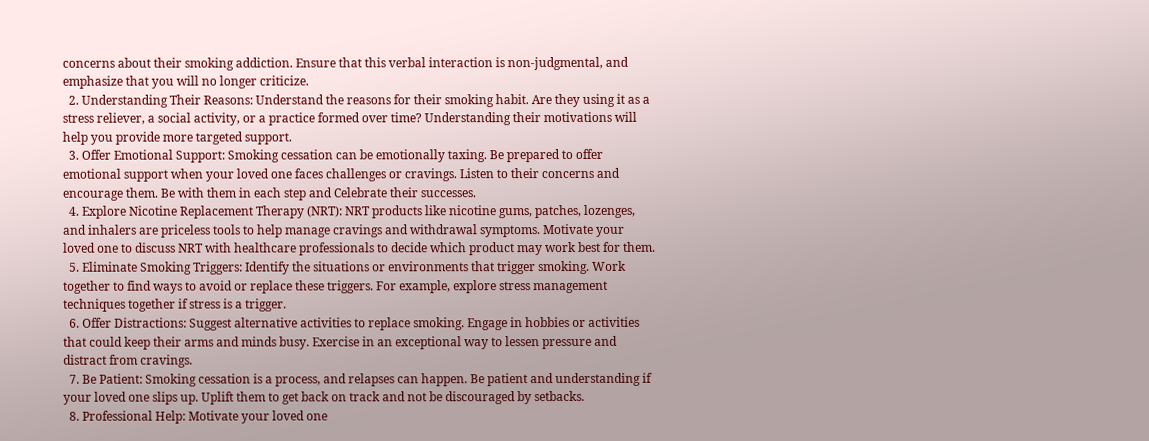concerns about their smoking addiction. Ensure that this verbal interaction is non-judgmental, and emphasize that you will no longer criticize.
  2. Understanding Their Reasons: Understand the reasons for their smoking habit. Are they using it as a stress reliever, a social activity, or a practice formed over time? Understanding their motivations will help you provide more targeted support.
  3. Offer Emotional Support: Smoking cessation can be emotionally taxing. Be prepared to offer emotional support when your loved one faces challenges or cravings. Listen to their concerns and encourage them. Be with them in each step and Celebrate their successes.
  4. Explore Nicotine Replacement Therapy (NRT): NRT products like nicotine gums, patches, lozenges, and inhalers are priceless tools to help manage cravings and withdrawal symptoms. Motivate your loved one to discuss NRT with healthcare professionals to decide which product may work best for them.
  5. Eliminate Smoking Triggers: Identify the situations or environments that trigger smoking. Work together to find ways to avoid or replace these triggers. For example, explore stress management techniques together if stress is a trigger.
  6. Offer Distractions: Suggest alternative activities to replace smoking. Engage in hobbies or activities that could keep their arms and minds busy. Exercise in an exceptional way to lessen pressure and distract from cravings.
  7. Be Patient: Smoking cessation is a process, and relapses can happen. Be patient and understanding if your loved one slips up. Uplift them to get back on track and not be discouraged by setbacks.
  8. Professional Help: Motivate your loved one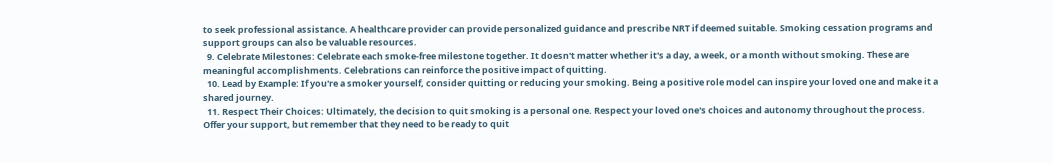to seek professional assistance. A healthcare provider can provide personalized guidance and prescribe NRT if deemed suitable. Smoking cessation programs and support groups can also be valuable resources.
  9. Celebrate Milestones: Celebrate each smoke-free milestone together. It doesn't matter whether it's a day, a week, or a month without smoking. These are meaningful accomplishments. Celebrations can reinforce the positive impact of quitting.
  10. Lead by Example: If you're a smoker yourself, consider quitting or reducing your smoking. Being a positive role model can inspire your loved one and make it a shared journey.
  11. Respect Their Choices: Ultimately, the decision to quit smoking is a personal one. Respect your loved one's choices and autonomy throughout the process. Offer your support, but remember that they need to be ready to quit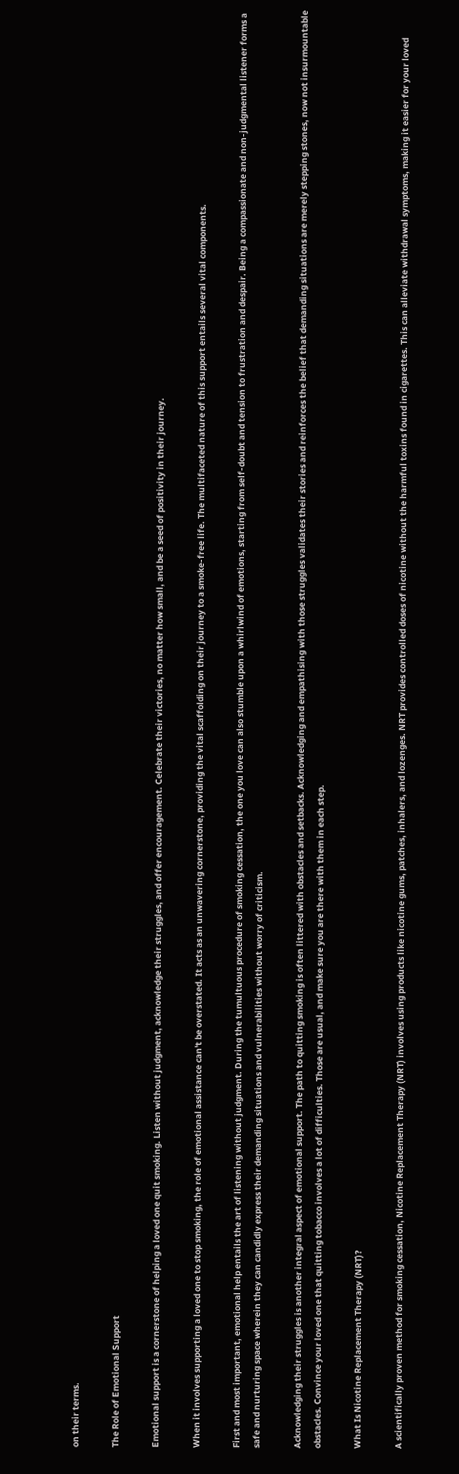on their terms.

The Role of Emotional Support

Emotional support is a cornerstone of helping a loved one quit smoking. Listen without judgment, acknowledge their struggles, and offer encouragement. Celebrate their victories, no matter how small, and be a seed of positivity in their journey.

When it involves supporting a loved one to stop smoking, the role of emotional assistance can't be overstated. It acts as an unwavering cornerstone, providing the vital scaffolding on their journey to a smoke-free life. The multifaceted nature of this support entails several vital components.

First and most important, emotional help entails the art of listening without judgment. During the tumultuous procedure of smoking cessation, the one you love can also stumble upon a whirlwind of emotions, starting from self-doubt and tension to frustration and despair. Being a compassionate and non-judgmental listener forms a safe and nurturing space wherein they can candidly express their demanding situations and vulnerabilities without worry of criticism.

Acknowledging their struggles is another integral aspect of emotional support. The path to quitting smoking is often littered with obstacles and setbacks. Acknowledging and empathising with those struggles validates their stories and reinforces the belief that demanding situations are merely stepping stones, now not insurmountable obstacles. Convince your loved one that quitting tobacco involves a lot of difficulties. Those are usual, and make sure you are there with them in each step.

What Is Nicotine Replacement Therapy (NRT)?

A scientifically proven method for smoking cessation, Nicotine Replacement Therapy (NRT) involves using products like nicotine gums, patches, inhalers, and lozenges. NRT provides controlled doses of nicotine without the harmful toxins found in cigarettes. This can alleviate withdrawal symptoms, making it easier for your loved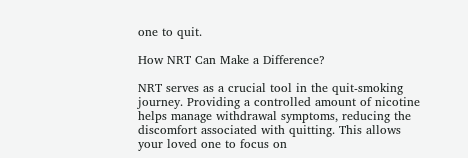one to quit.

How NRT Can Make a Difference?

NRT serves as a crucial tool in the quit-smoking journey. Providing a controlled amount of nicotine helps manage withdrawal symptoms, reducing the discomfort associated with quitting. This allows your loved one to focus on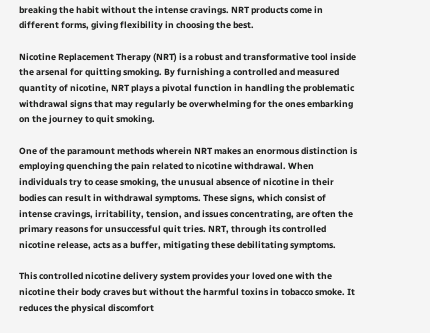breaking the habit without the intense cravings. NRT products come in different forms, giving flexibility in choosing the best.

Nicotine Replacement Therapy (NRT) is a robust and transformative tool inside the arsenal for quitting smoking. By furnishing a controlled and measured quantity of nicotine, NRT plays a pivotal function in handling the problematic withdrawal signs that may regularly be overwhelming for the ones embarking on the journey to quit smoking.

One of the paramount methods wherein NRT makes an enormous distinction is employing quenching the pain related to nicotine withdrawal. When individuals try to cease smoking, the unusual absence of nicotine in their bodies can result in withdrawal symptoms. These signs, which consist of intense cravings, irritability, tension, and issues concentrating, are often the primary reasons for unsuccessful quit tries. NRT, through its controlled nicotine release, acts as a buffer, mitigating these debilitating symptoms.

This controlled nicotine delivery system provides your loved one with the nicotine their body craves but without the harmful toxins in tobacco smoke. It reduces the physical discomfort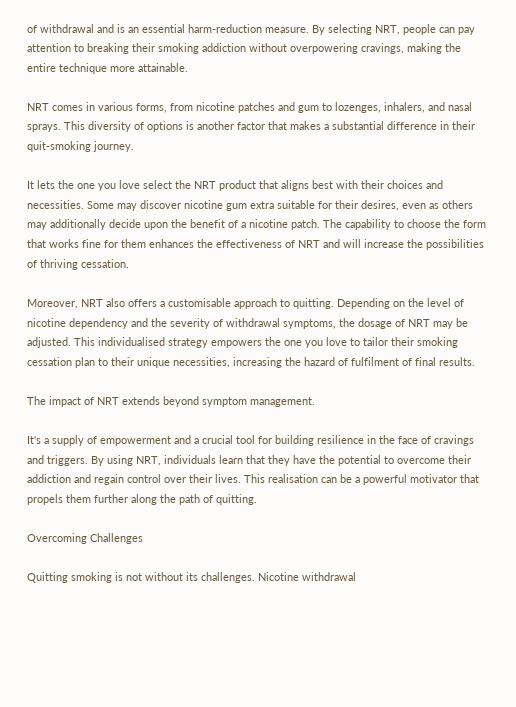of withdrawal and is an essential harm-reduction measure. By selecting NRT, people can pay attention to breaking their smoking addiction without overpowering cravings, making the entire technique more attainable.

NRT comes in various forms, from nicotine patches and gum to lozenges, inhalers, and nasal sprays. This diversity of options is another factor that makes a substantial difference in their quit-smoking journey.

It lets the one you love select the NRT product that aligns best with their choices and necessities. Some may discover nicotine gum extra suitable for their desires, even as others may additionally decide upon the benefit of a nicotine patch. The capability to choose the form that works fine for them enhances the effectiveness of NRT and will increase the possibilities of thriving cessation.

Moreover, NRT also offers a customisable approach to quitting. Depending on the level of nicotine dependency and the severity of withdrawal symptoms, the dosage of NRT may be adjusted. This individualised strategy empowers the one you love to tailor their smoking cessation plan to their unique necessities, increasing the hazard of fulfilment of final results.

The impact of NRT extends beyond symptom management.

It's a supply of empowerment and a crucial tool for building resilience in the face of cravings and triggers. By using NRT, individuals learn that they have the potential to overcome their addiction and regain control over their lives. This realisation can be a powerful motivator that propels them further along the path of quitting.

Overcoming Challenges

Quitting smoking is not without its challenges. Nicotine withdrawal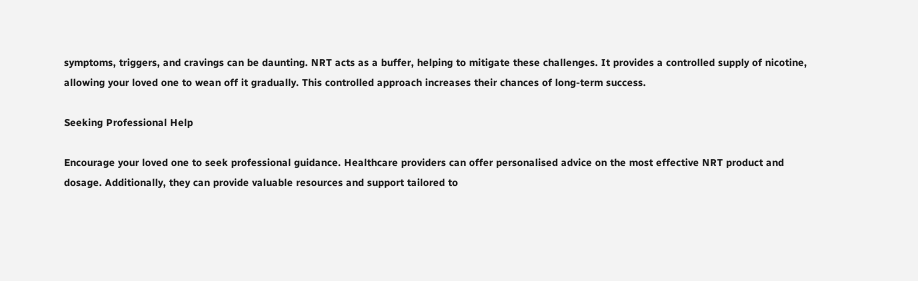symptoms, triggers, and cravings can be daunting. NRT acts as a buffer, helping to mitigate these challenges. It provides a controlled supply of nicotine, allowing your loved one to wean off it gradually. This controlled approach increases their chances of long-term success.

Seeking Professional Help

Encourage your loved one to seek professional guidance. Healthcare providers can offer personalised advice on the most effective NRT product and dosage. Additionally, they can provide valuable resources and support tailored to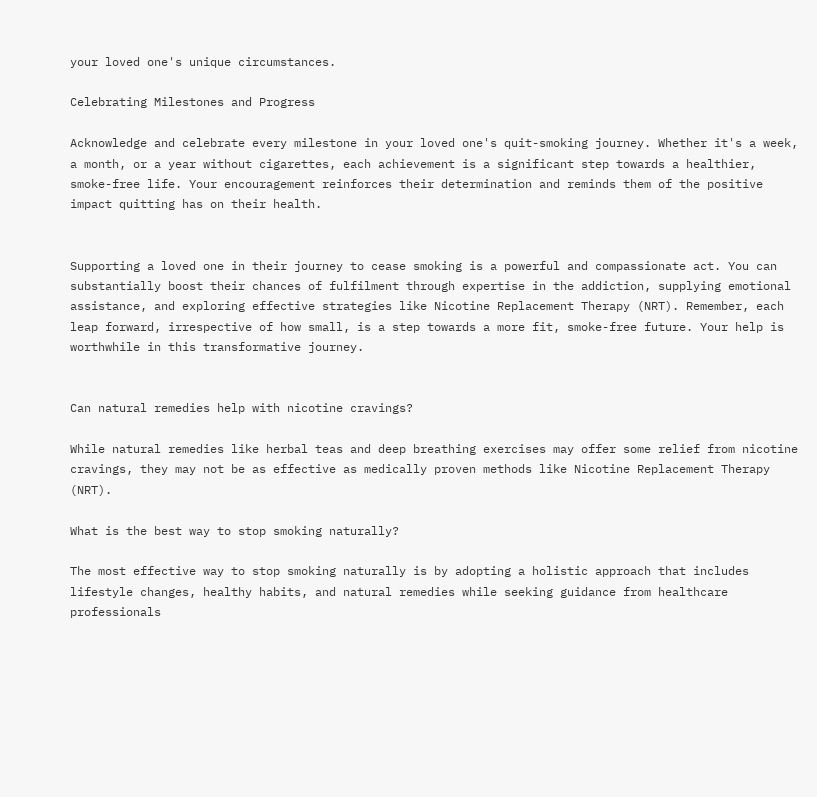your loved one's unique circumstances.

Celebrating Milestones and Progress

Acknowledge and celebrate every milestone in your loved one's quit-smoking journey. Whether it's a week, a month, or a year without cigarettes, each achievement is a significant step towards a healthier, smoke-free life. Your encouragement reinforces their determination and reminds them of the positive impact quitting has on their health.


Supporting a loved one in their journey to cease smoking is a powerful and compassionate act. You can substantially boost their chances of fulfilment through expertise in the addiction, supplying emotional assistance, and exploring effective strategies like Nicotine Replacement Therapy (NRT). Remember, each leap forward, irrespective of how small, is a step towards a more fit, smoke-free future. Your help is worthwhile in this transformative journey.


Can natural remedies help with nicotine cravings?

While natural remedies like herbal teas and deep breathing exercises may offer some relief from nicotine cravings, they may not be as effective as medically proven methods like Nicotine Replacement Therapy (NRT).

What is the best way to stop smoking naturally?

The most effective way to stop smoking naturally is by adopting a holistic approach that includes lifestyle changes, healthy habits, and natural remedies while seeking guidance from healthcare professionals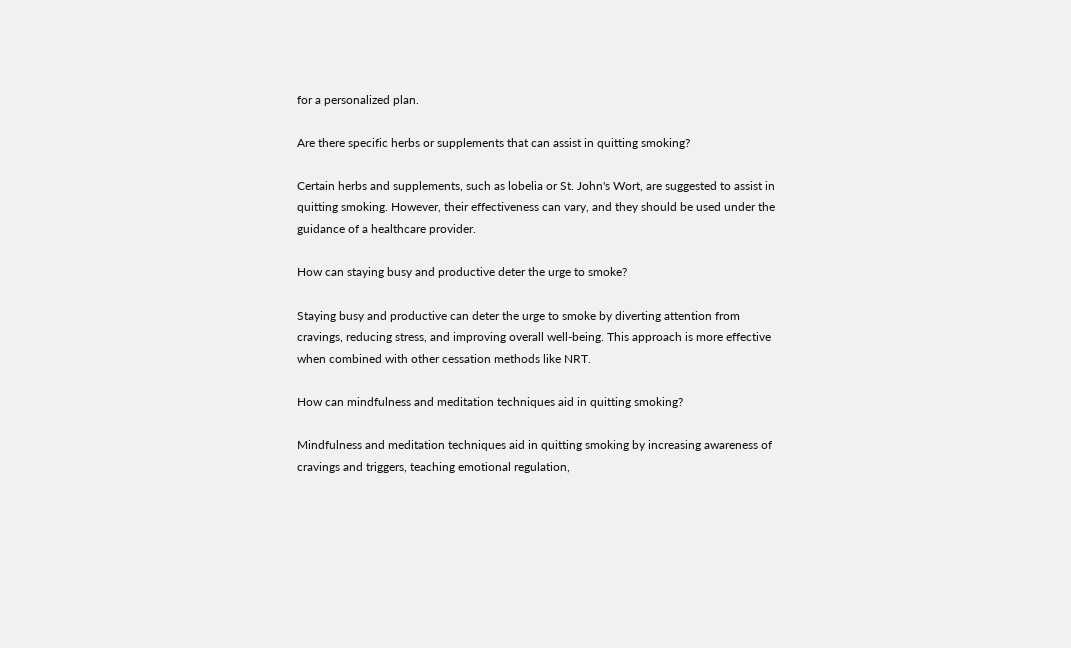for a personalized plan.

Are there specific herbs or supplements that can assist in quitting smoking?

Certain herbs and supplements, such as lobelia or St. John's Wort, are suggested to assist in quitting smoking. However, their effectiveness can vary, and they should be used under the guidance of a healthcare provider.

How can staying busy and productive deter the urge to smoke?

Staying busy and productive can deter the urge to smoke by diverting attention from cravings, reducing stress, and improving overall well-being. This approach is more effective when combined with other cessation methods like NRT.

How can mindfulness and meditation techniques aid in quitting smoking?

Mindfulness and meditation techniques aid in quitting smoking by increasing awareness of cravings and triggers, teaching emotional regulation,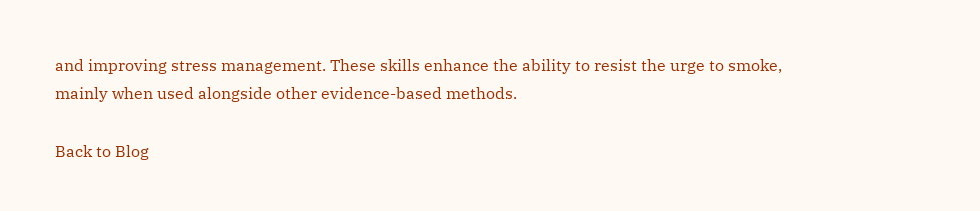and improving stress management. These skills enhance the ability to resist the urge to smoke, mainly when used alongside other evidence-based methods.

Back to Blog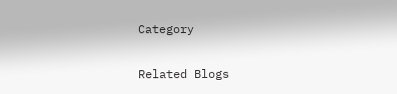Category

Related Blogs